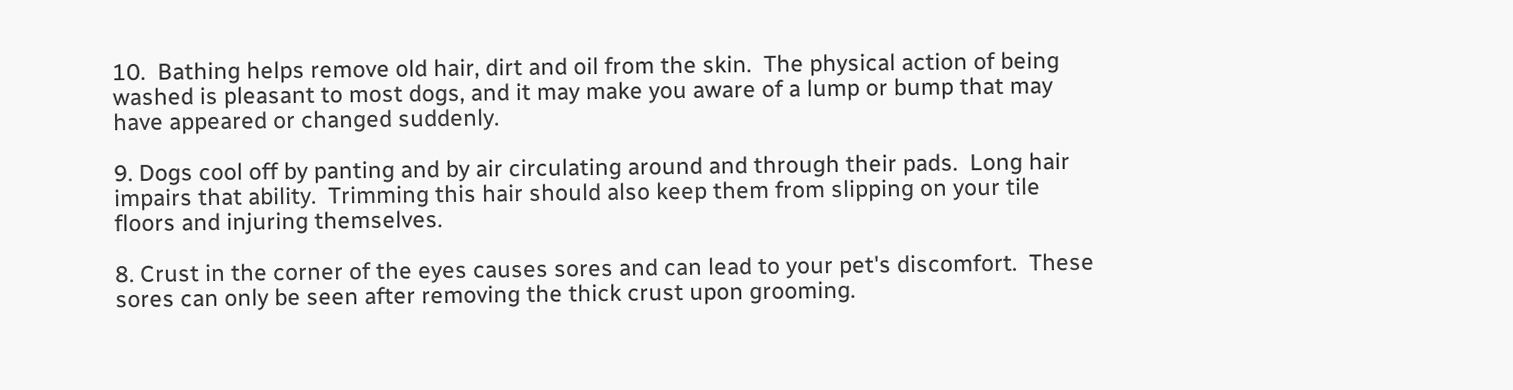10.  Bathing helps remove old hair, dirt and oil from the skin.  The physical action of being washed is pleasant to most dogs, and it may make you aware of a lump or bump that may have appeared or changed suddenly.

9. Dogs cool off by panting and by air circulating around and through their pads.  Long hair impairs that ability.  Trimming this hair should also keep them from slipping on your tile floors and injuring themselves.

8. Crust in the corner of the eyes causes sores and can lead to your pet's discomfort.  These sores can only be seen after removing the thick crust upon grooming.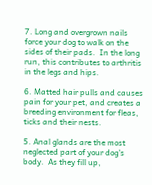7. Long and overgrown nails force your dog to walk on the sides of their pads.  In the long run, this contributes to arthritis in the legs and hips.

6. Matted hair pulls and causes pain for your pet, and creates a breeding environment for fleas, ticks and their nests.

5. Anal glands are the most neglected part of your dog's body.  As they fill up,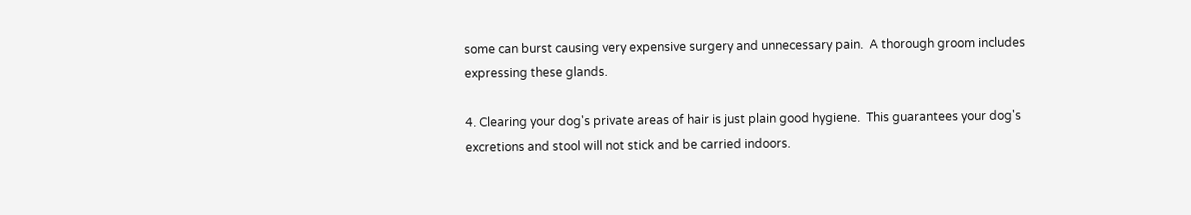some can burst causing very expensive surgery and unnecessary pain.  A thorough groom includes expressing these glands.

4. Clearing your dog's private areas of hair is just plain good hygiene.  This guarantees your dog's excretions and stool will not stick and be carried indoors.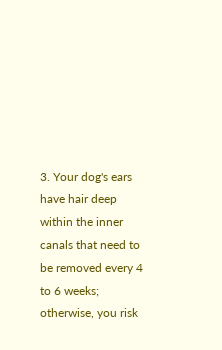3. Your dog's ears have hair deep within the inner canals that need to be removed every 4 to 6 weeks; otherwise, you risk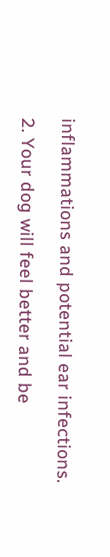inflammations and potential ear infections.

2. Your dog will feel better and be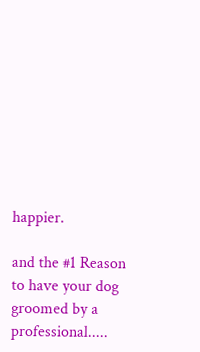happier.

and the #1 Reason to have your dog groomed by a professional.....